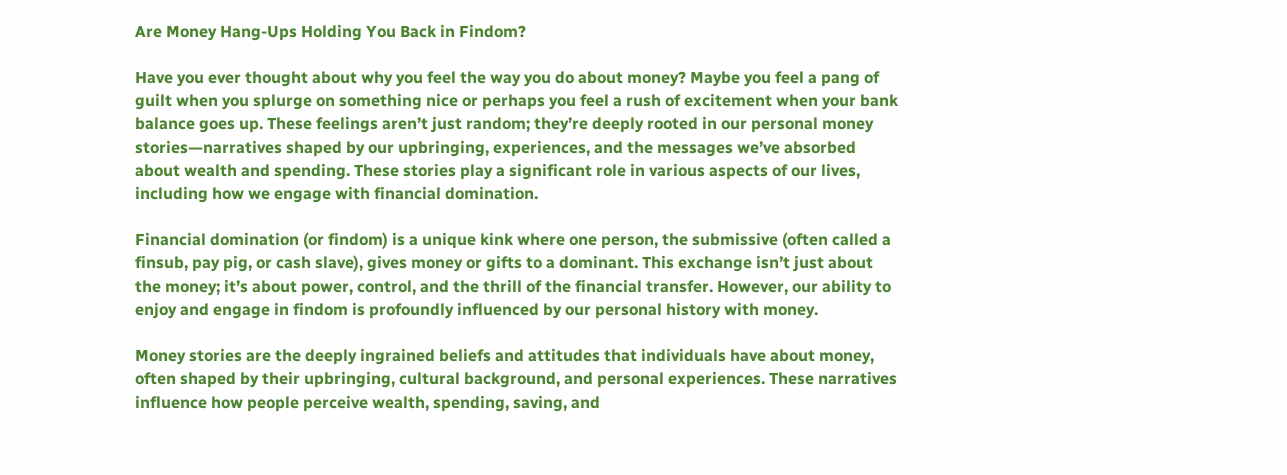Are Money Hang-Ups Holding You Back in Findom?

Have you ever thought about why you feel the way you do about money? Maybe you feel a pang of guilt when you splurge on something nice or perhaps you feel a rush of excitement when your bank balance goes up. These feelings aren’t just random; they’re deeply rooted in our personal money stories—narratives shaped by our upbringing, experiences, and the messages we’ve absorbed about wealth and spending. These stories play a significant role in various aspects of our lives, including how we engage with financial domination.

Financial domination (or findom) is a unique kink where one person, the submissive (often called a finsub, pay pig, or cash slave), gives money or gifts to a dominant. This exchange isn’t just about the money; it’s about power, control, and the thrill of the financial transfer. However, our ability to enjoy and engage in findom is profoundly influenced by our personal history with money.

Money stories are the deeply ingrained beliefs and attitudes that individuals have about money, often shaped by their upbringing, cultural background, and personal experiences. These narratives influence how people perceive wealth, spending, saving, and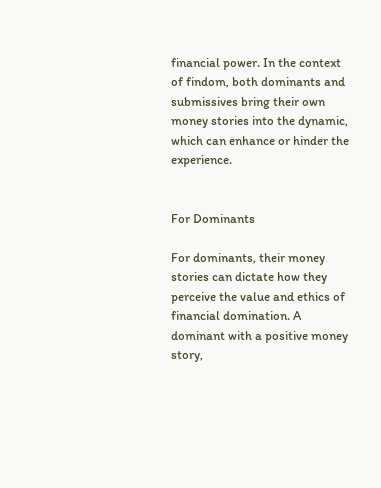financial power. In the context of findom, both dominants and submissives bring their own money stories into the dynamic, which can enhance or hinder the experience.


For Dominants

For dominants, their money stories can dictate how they perceive the value and ethics of financial domination. A dominant with a positive money story,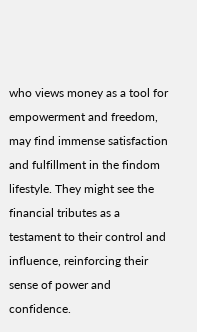who views money as a tool for empowerment and freedom, may find immense satisfaction and fulfillment in the findom lifestyle. They might see the financial tributes as a testament to their control and influence, reinforcing their sense of power and confidence.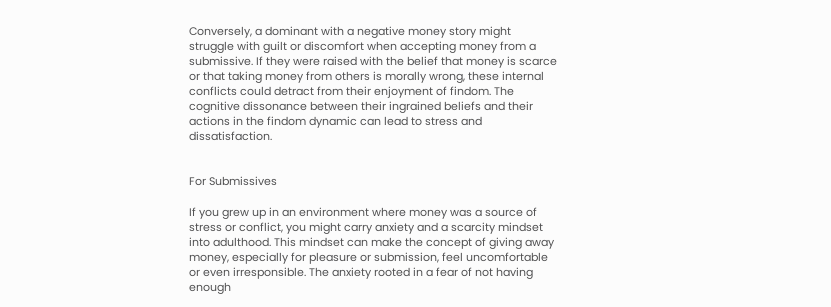Conversely, a dominant with a negative money story might struggle with guilt or discomfort when accepting money from a submissive. If they were raised with the belief that money is scarce or that taking money from others is morally wrong, these internal conflicts could detract from their enjoyment of findom. The cognitive dissonance between their ingrained beliefs and their actions in the findom dynamic can lead to stress and dissatisfaction.


For Submissives

If you grew up in an environment where money was a source of stress or conflict, you might carry anxiety and a scarcity mindset into adulthood. This mindset can make the concept of giving away money, especially for pleasure or submission, feel uncomfortable or even irresponsible. The anxiety rooted in a fear of not having enough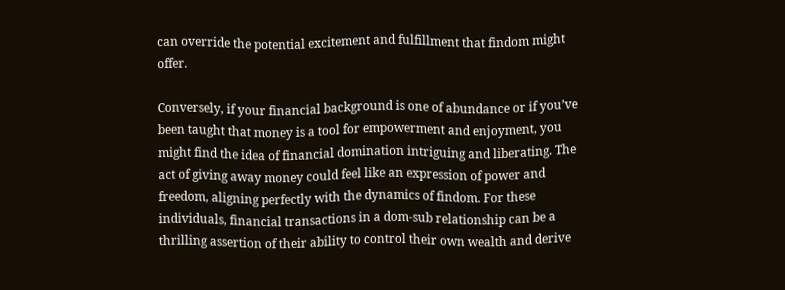can override the potential excitement and fulfillment that findom might offer.

Conversely, if your financial background is one of abundance or if you’ve been taught that money is a tool for empowerment and enjoyment, you might find the idea of financial domination intriguing and liberating. The act of giving away money could feel like an expression of power and freedom, aligning perfectly with the dynamics of findom. For these individuals, financial transactions in a dom-sub relationship can be a thrilling assertion of their ability to control their own wealth and derive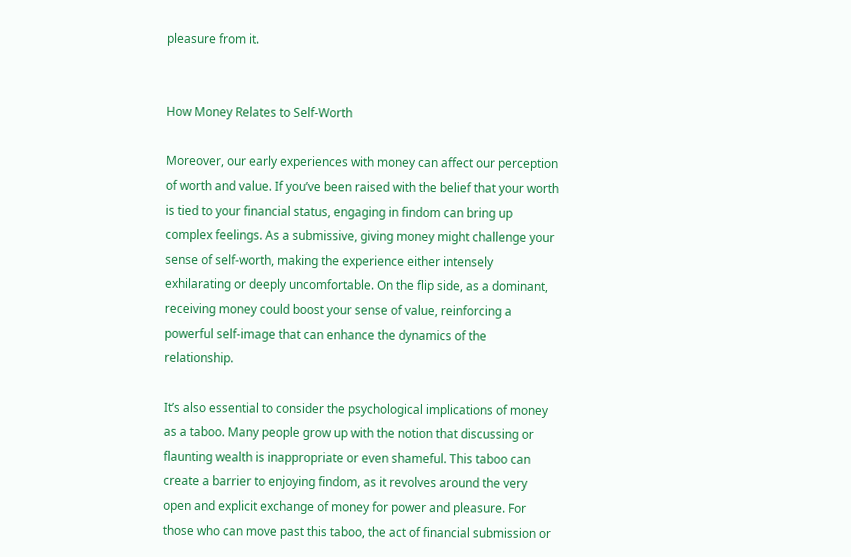pleasure from it.


How Money Relates to Self-Worth

Moreover, our early experiences with money can affect our perception of worth and value. If you’ve been raised with the belief that your worth is tied to your financial status, engaging in findom can bring up complex feelings. As a submissive, giving money might challenge your sense of self-worth, making the experience either intensely exhilarating or deeply uncomfortable. On the flip side, as a dominant, receiving money could boost your sense of value, reinforcing a powerful self-image that can enhance the dynamics of the relationship.

It’s also essential to consider the psychological implications of money as a taboo. Many people grow up with the notion that discussing or flaunting wealth is inappropriate or even shameful. This taboo can create a barrier to enjoying findom, as it revolves around the very open and explicit exchange of money for power and pleasure. For those who can move past this taboo, the act of financial submission or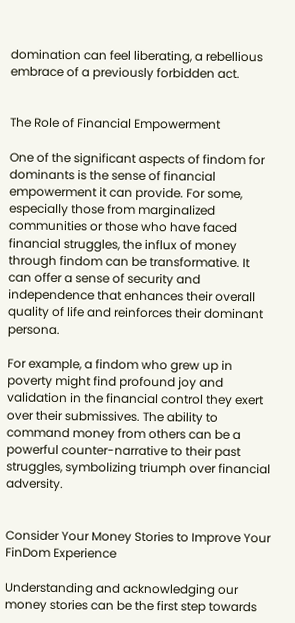domination can feel liberating, a rebellious embrace of a previously forbidden act.


The Role of Financial Empowerment

One of the significant aspects of findom for dominants is the sense of financial empowerment it can provide. For some, especially those from marginalized communities or those who have faced financial struggles, the influx of money through findom can be transformative. It can offer a sense of security and independence that enhances their overall quality of life and reinforces their dominant persona.

For example, a findom who grew up in poverty might find profound joy and validation in the financial control they exert over their submissives. The ability to command money from others can be a powerful counter-narrative to their past struggles, symbolizing triumph over financial adversity.


Consider Your Money Stories to Improve Your FinDom Experience

Understanding and acknowledging our money stories can be the first step towards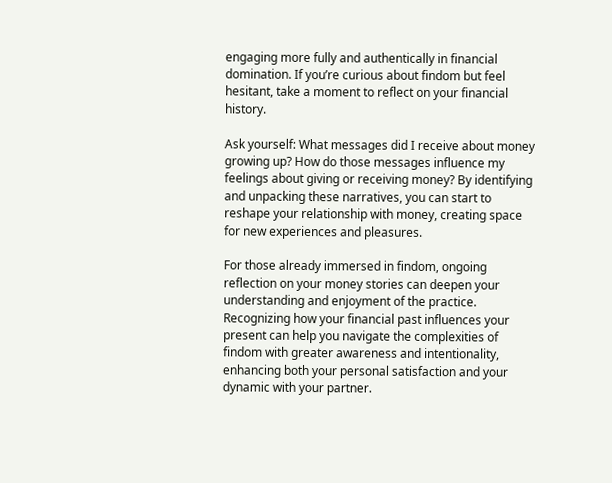engaging more fully and authentically in financial domination. If you’re curious about findom but feel hesitant, take a moment to reflect on your financial history.

Ask yourself: What messages did I receive about money growing up? How do those messages influence my feelings about giving or receiving money? By identifying and unpacking these narratives, you can start to reshape your relationship with money, creating space for new experiences and pleasures.

For those already immersed in findom, ongoing reflection on your money stories can deepen your understanding and enjoyment of the practice. Recognizing how your financial past influences your present can help you navigate the complexities of findom with greater awareness and intentionality, enhancing both your personal satisfaction and your dynamic with your partner.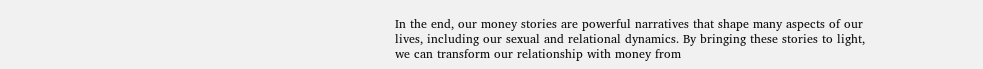In the end, our money stories are powerful narratives that shape many aspects of our lives, including our sexual and relational dynamics. By bringing these stories to light, we can transform our relationship with money from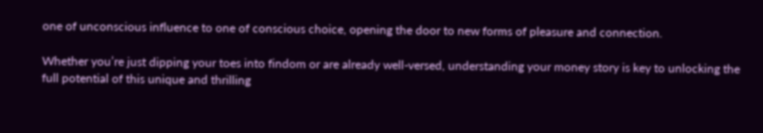one of unconscious influence to one of conscious choice, opening the door to new forms of pleasure and connection.

Whether you’re just dipping your toes into findom or are already well-versed, understanding your money story is key to unlocking the full potential of this unique and thrilling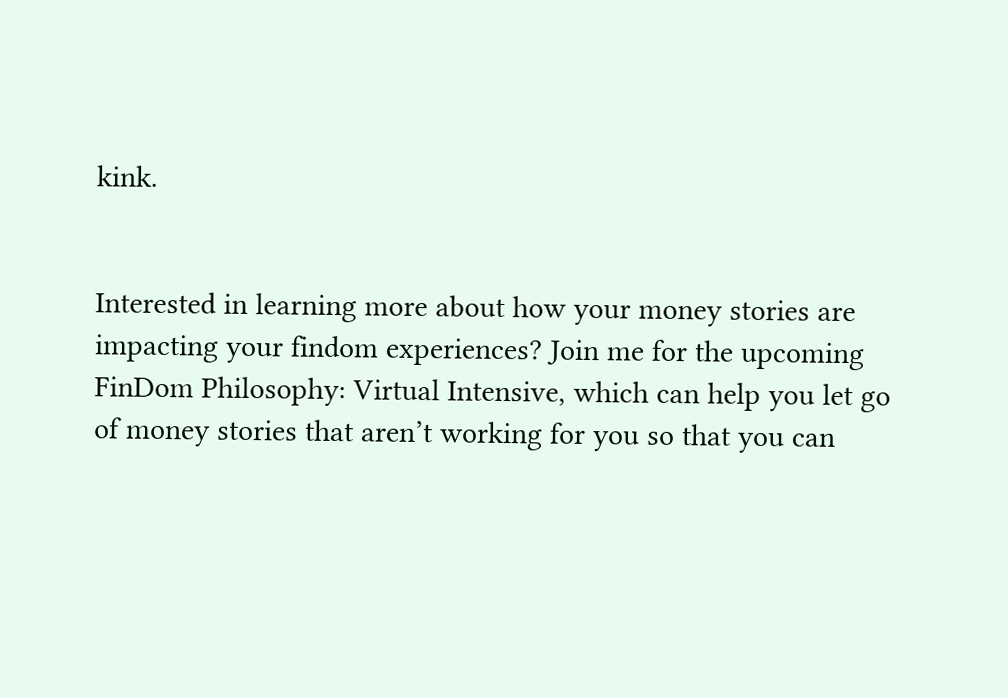kink.


Interested in learning more about how your money stories are impacting your findom experiences? Join me for the upcoming FinDom Philosophy: Virtual Intensive, which can help you let go of money stories that aren’t working for you so that you can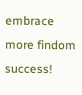embrace more findom success!